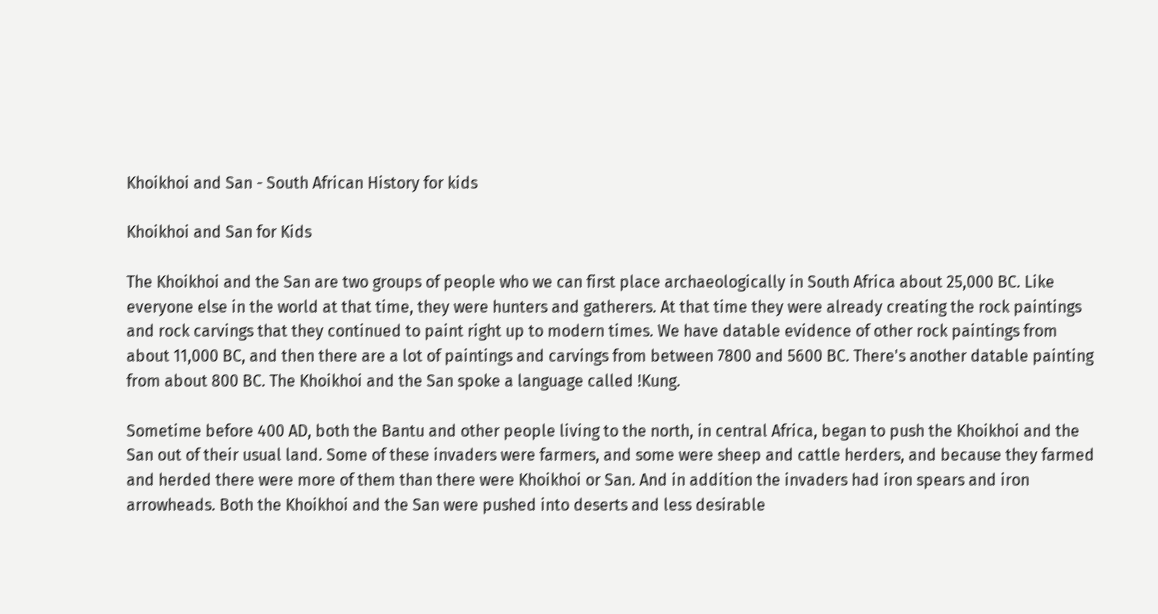Khoikhoi and San - South African History for kids

Khoikhoi and San for Kids

The Khoikhoi and the San are two groups of people who we can first place archaeologically in South Africa about 25,000 BC. Like everyone else in the world at that time, they were hunters and gatherers. At that time they were already creating the rock paintings and rock carvings that they continued to paint right up to modern times. We have datable evidence of other rock paintings from about 11,000 BC, and then there are a lot of paintings and carvings from between 7800 and 5600 BC. There's another datable painting from about 800 BC. The Khoikhoi and the San spoke a language called !Kung.

Sometime before 400 AD, both the Bantu and other people living to the north, in central Africa, began to push the Khoikhoi and the San out of their usual land. Some of these invaders were farmers, and some were sheep and cattle herders, and because they farmed and herded there were more of them than there were Khoikhoi or San. And in addition the invaders had iron spears and iron arrowheads. Both the Khoikhoi and the San were pushed into deserts and less desirable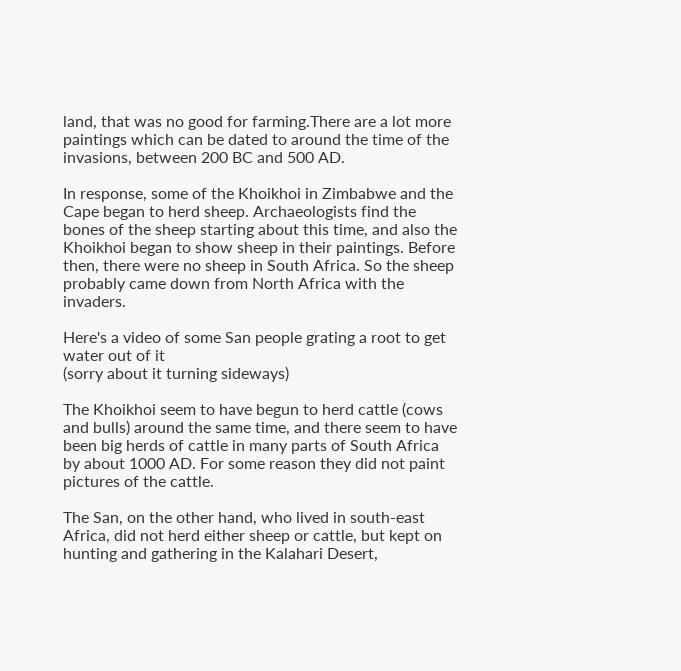land, that was no good for farming.There are a lot more paintings which can be dated to around the time of the invasions, between 200 BC and 500 AD.

In response, some of the Khoikhoi in Zimbabwe and the Cape began to herd sheep. Archaeologists find the bones of the sheep starting about this time, and also the Khoikhoi began to show sheep in their paintings. Before then, there were no sheep in South Africa. So the sheep probably came down from North Africa with the invaders.

Here's a video of some San people grating a root to get water out of it
(sorry about it turning sideways)

The Khoikhoi seem to have begun to herd cattle (cows and bulls) around the same time, and there seem to have been big herds of cattle in many parts of South Africa by about 1000 AD. For some reason they did not paint pictures of the cattle.

The San, on the other hand, who lived in south-east Africa, did not herd either sheep or cattle, but kept on hunting and gathering in the Kalahari Desert,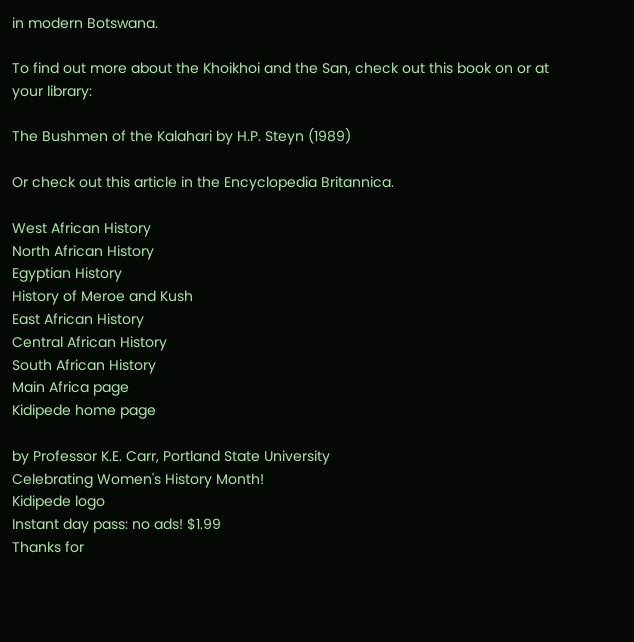in modern Botswana.

To find out more about the Khoikhoi and the San, check out this book on or at your library:

The Bushmen of the Kalahari by H.P. Steyn (1989)

Or check out this article in the Encyclopedia Britannica.

West African History
North African History
Egyptian History
History of Meroe and Kush
East African History
Central African History
South African History
Main Africa page
Kidipede home page

by Professor K.E. Carr, Portland State University
Celebrating Women's History Month!
Kidipede logo
Instant day pass: no ads! $1.99
Thanks for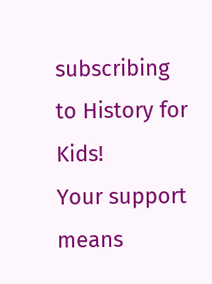subscribing to History for Kids!
Your support means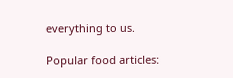everything to us.

Popular food articles: